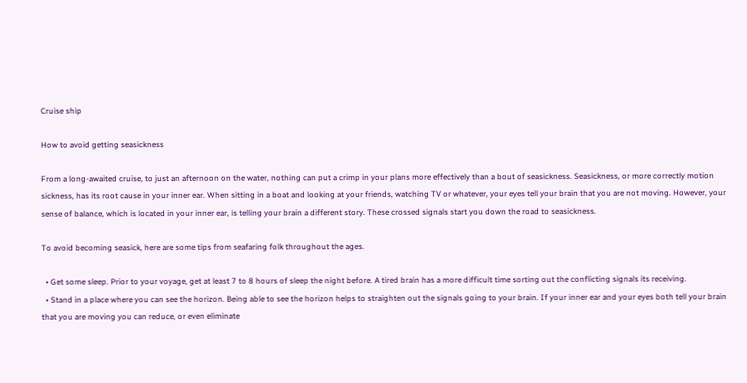Cruise ship

How to avoid getting seasickness

From a long-awaited cruise, to just an afternoon on the water, nothing can put a crimp in your plans more effectively than a bout of seasickness. Seasickness, or more correctly motion sickness, has its root cause in your inner ear. When sitting in a boat and looking at your friends, watching TV or whatever, your eyes tell your brain that you are not moving. However, your sense of balance, which is located in your inner ear, is telling your brain a different story. These crossed signals start you down the road to seasickness.

To avoid becoming seasick, here are some tips from seafaring folk throughout the ages.

  • Get some sleep. Prior to your voyage, get at least 7 to 8 hours of sleep the night before. A tired brain has a more difficult time sorting out the conflicting signals its receiving.
  • Stand in a place where you can see the horizon. Being able to see the horizon helps to straighten out the signals going to your brain. If your inner ear and your eyes both tell your brain that you are moving you can reduce, or even eliminate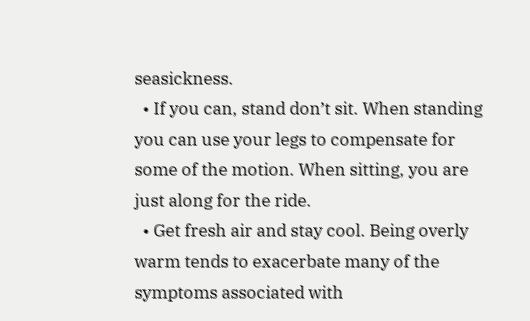seasickness.
  • If you can, stand don’t sit. When standing you can use your legs to compensate for some of the motion. When sitting, you are just along for the ride.
  • Get fresh air and stay cool. Being overly warm tends to exacerbate many of the symptoms associated with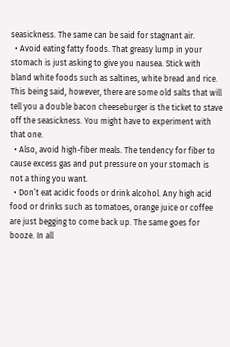seasickness. The same can be said for stagnant air.
  • Avoid eating fatty foods. That greasy lump in your stomach is just asking to give you nausea. Stick with bland white foods such as saltines, white bread and rice. This being said, however, there are some old salts that will tell you a double bacon cheeseburger is the ticket to stave off the seasickness. You might have to experiment with that one.
  • Also, avoid high-fiber meals. The tendency for fiber to cause excess gas and put pressure on your stomach is not a thing you want.
  • Don’t eat acidic foods or drink alcohol. Any high acid food or drinks such as tomatoes, orange juice or coffee are just begging to come back up. The same goes for booze. In all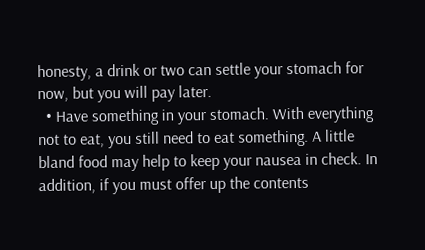honesty, a drink or two can settle your stomach for now, but you will pay later.
  • Have something in your stomach. With everything not to eat, you still need to eat something. A little bland food may help to keep your nausea in check. In addition, if you must offer up the contents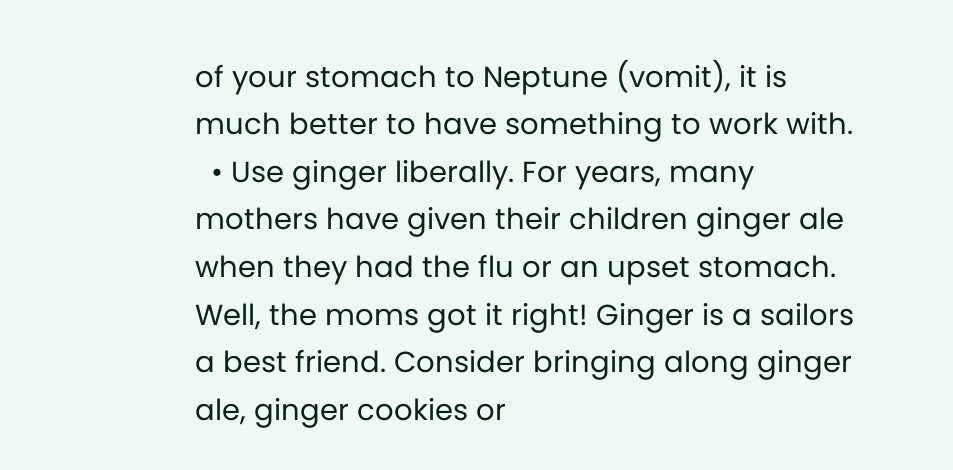of your stomach to Neptune (vomit), it is much better to have something to work with.
  • Use ginger liberally. For years, many mothers have given their children ginger ale when they had the flu or an upset stomach. Well, the moms got it right! Ginger is a sailors a best friend. Consider bringing along ginger ale, ginger cookies or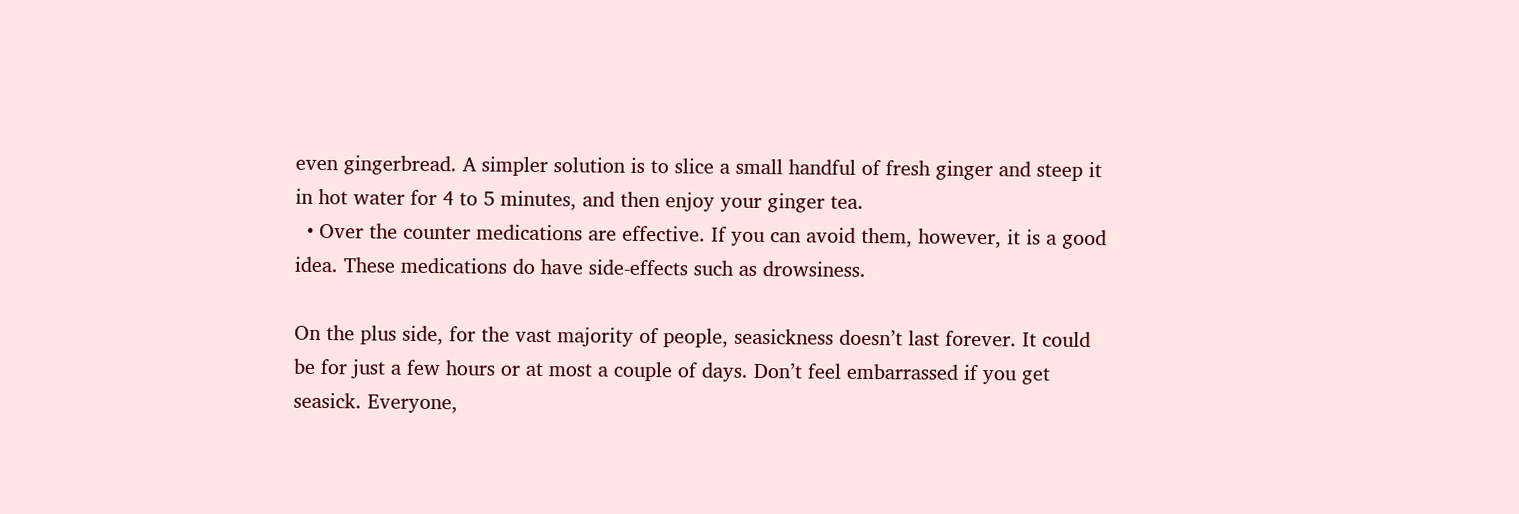even gingerbread. A simpler solution is to slice a small handful of fresh ginger and steep it in hot water for 4 to 5 minutes, and then enjoy your ginger tea.
  • Over the counter medications are effective. If you can avoid them, however, it is a good idea. These medications do have side-effects such as drowsiness.

On the plus side, for the vast majority of people, seasickness doesn’t last forever. It could be for just a few hours or at most a couple of days. Don’t feel embarrassed if you get seasick. Everyone,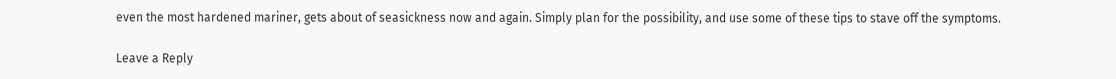even the most hardened mariner, gets about of seasickness now and again. Simply plan for the possibility, and use some of these tips to stave off the symptoms.

Leave a Reply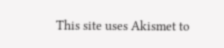This site uses Akismet to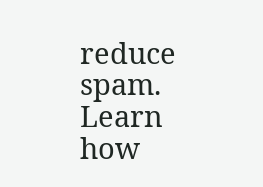reduce spam. Learn how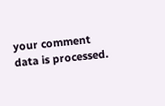your comment data is processed.